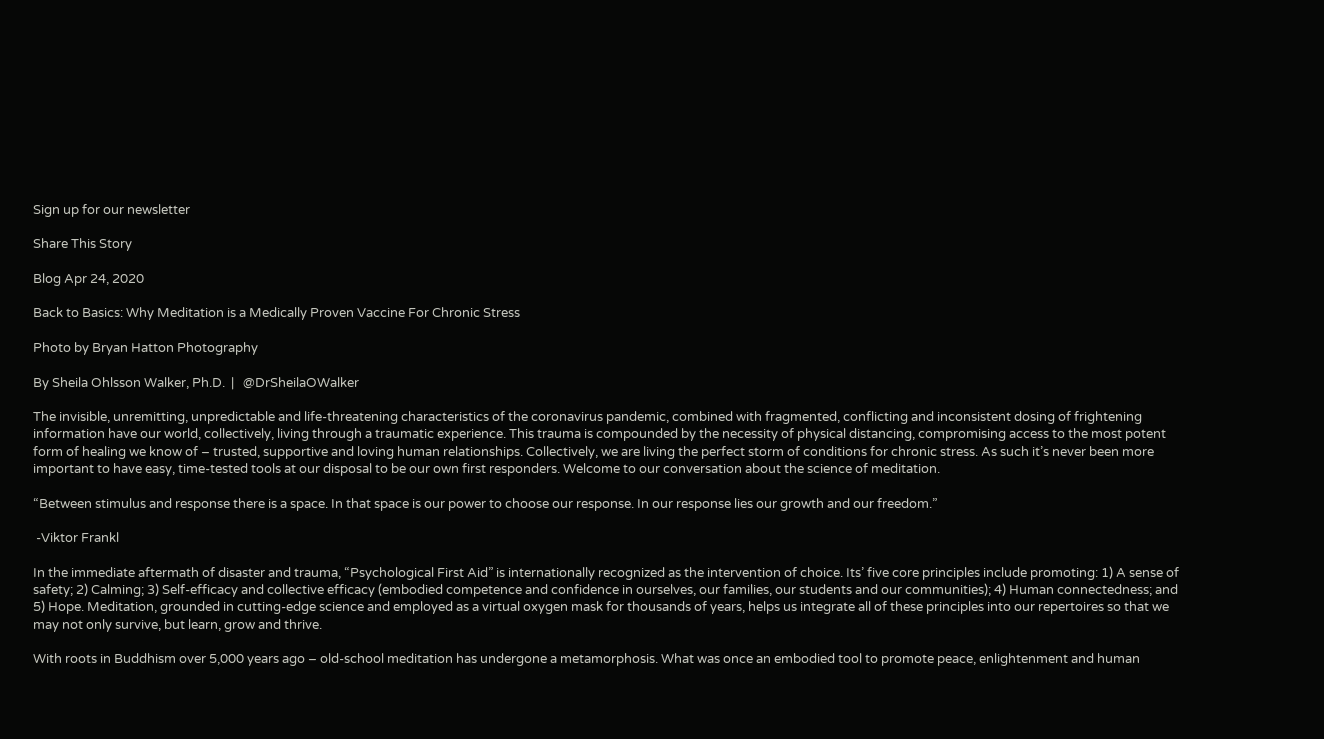Sign up for our newsletter

Share This Story

Blog Apr 24, 2020

Back to Basics: Why Meditation is a Medically Proven Vaccine For Chronic Stress

Photo by Bryan Hatton Photography

By Sheila Ohlsson Walker, Ph.D.  |   @DrSheilaOWalker

The invisible, unremitting, unpredictable and life-threatening characteristics of the coronavirus pandemic, combined with fragmented, conflicting and inconsistent dosing of frightening information have our world, collectively, living through a traumatic experience. This trauma is compounded by the necessity of physical distancing, compromising access to the most potent form of healing we know of – trusted, supportive and loving human relationships. Collectively, we are living the perfect storm of conditions for chronic stress. As such it’s never been more important to have easy, time-tested tools at our disposal to be our own first responders. Welcome to our conversation about the science of meditation.

“Between stimulus and response there is a space. In that space is our power to choose our response. In our response lies our growth and our freedom.”

 -Viktor Frankl

In the immediate aftermath of disaster and trauma, “Psychological First Aid” is internationally recognized as the intervention of choice. Its’ five core principles include promoting: 1) A sense of safety; 2) Calming; 3) Self-efficacy and collective efficacy (embodied competence and confidence in ourselves, our families, our students and our communities); 4) Human connectedness; and 5) Hope. Meditation, grounded in cutting-edge science and employed as a virtual oxygen mask for thousands of years, helps us integrate all of these principles into our repertoires so that we may not only survive, but learn, grow and thrive.

With roots in Buddhism over 5,000 years ago – old-school meditation has undergone a metamorphosis. What was once an embodied tool to promote peace, enlightenment and human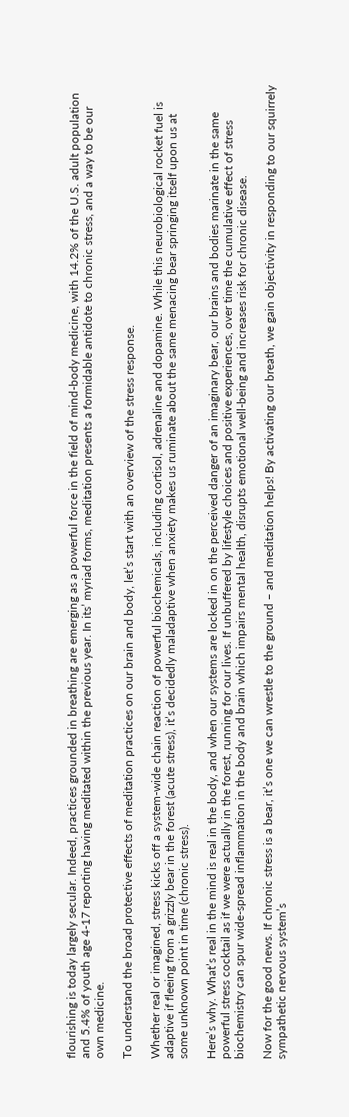flourishing is today largely secular. Indeed, practices grounded in breathing are emerging as a powerful force in the field of mind-body medicine, with 14.2% of the U.S. adult population and 5.4% of youth age 4-17 reporting having meditated within the previous year. In its’ myriad forms, meditation presents a formidable antidote to chronic stress, and a way to be our own medicine.

To understand the broad protective effects of meditation practices on our brain and body, let’s start with an overview of the stress response.

Whether real or imagined, stress kicks off a system-wide chain reaction of powerful biochemicals, including cortisol, adrenaline and dopamine. While this neurobiological rocket fuel is adaptive if fleeing from a grizzly bear in the forest (acute stress), it’s decidedly maladaptive when anxiety makes us ruminate about the same menacing bear springing itself upon us at some unknown point in time (chronic stress).

Here’s why. What’s real in the mind is real in the body, and when our systems are locked in on the perceived danger of an imaginary bear, our brains and bodies marinate in the same powerful stress cocktail as if we were actually in the forest, running for our lives. If unbuffered by lifestyle choices and positive experiences, over time the cumulative effect of stress biochemistry can spur wide-spread inflammation in the body and brain which impairs mental health, disrupts emotional well-being and increases risk for chronic disease.

Now for the good news. If chronic stress is a bear, it’s one we can wrestle to the ground – and meditation helps! By activating our breath, we gain objectivity in responding to our squirrely sympathetic nervous system’s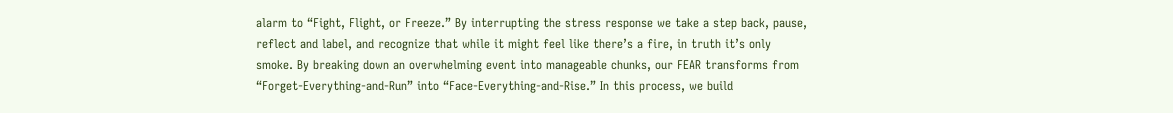alarm to “Fight, Flight, or Freeze.” By interrupting the stress response we take a step back, pause, reflect and label, and recognize that while it might feel like there’s a fire, in truth it’s only smoke. By breaking down an overwhelming event into manageable chunks, our FEAR transforms from “Forget-Everything-and-Run” into “Face-Everything-and-Rise.” In this process, we build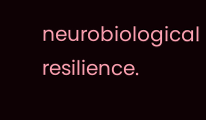neurobiological resilience.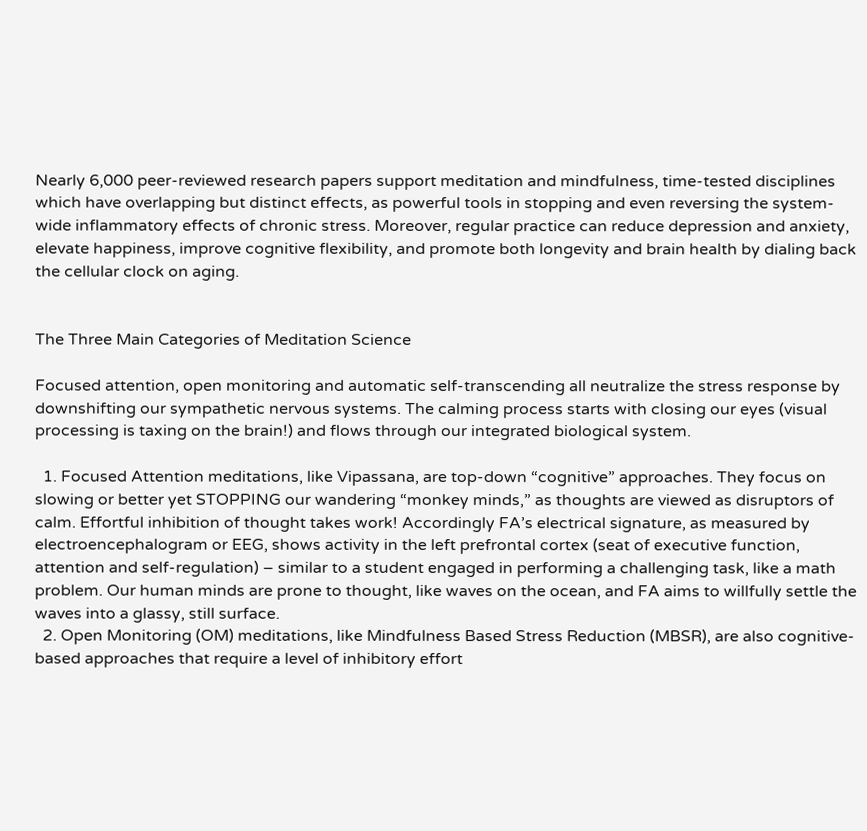Nearly 6,000 peer-reviewed research papers support meditation and mindfulness, time-tested disciplines which have overlapping but distinct effects, as powerful tools in stopping and even reversing the system-wide inflammatory effects of chronic stress. Moreover, regular practice can reduce depression and anxiety, elevate happiness, improve cognitive flexibility, and promote both longevity and brain health by dialing back the cellular clock on aging.


The Three Main Categories of Meditation Science

Focused attention, open monitoring and automatic self-transcending all neutralize the stress response by downshifting our sympathetic nervous systems. The calming process starts with closing our eyes (visual processing is taxing on the brain!) and flows through our integrated biological system.

  1. Focused Attention meditations, like Vipassana, are top-down “cognitive” approaches. They focus on slowing or better yet STOPPING our wandering “monkey minds,” as thoughts are viewed as disruptors of calm. Effortful inhibition of thought takes work! Accordingly FA’s electrical signature, as measured by electroencephalogram or EEG, shows activity in the left prefrontal cortex (seat of executive function, attention and self-regulation) – similar to a student engaged in performing a challenging task, like a math problem. Our human minds are prone to thought, like waves on the ocean, and FA aims to willfully settle the waves into a glassy, still surface.
  2. Open Monitoring (OM) meditations, like Mindfulness Based Stress Reduction (MBSR), are also cognitive-based approaches that require a level of inhibitory effort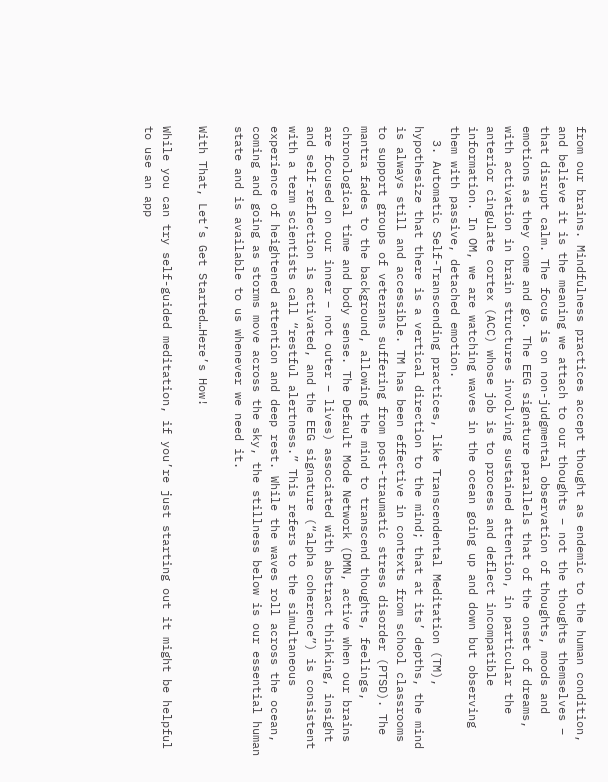from our brains. Mindfulness practices accept thought as endemic to the human condition, and believe it is the meaning we attach to our thoughts – not the thoughts themselves – that disrupt calm. The focus is on non-judgmental observation of thoughts, moods and emotions as they come and go. The EEG signature parallels that of the onset of dreams, with activation in brain structures involving sustained attention, in particular the anterior cingulate cortex (ACC) whose job is to process and deflect incompatible information. In OM, we are watching waves in the ocean going up and down but observing them with passive, detached emotion.
  3. Automatic Self-Transcending practices, like Transcendental Meditation (TM), hypothesize that there is a vertical direction to the mind; that at its’ depths, the mind is always still and accessible. TM has been effective in contexts from school classrooms to support groups of veterans suffering from post-traumatic stress disorder (PTSD). The mantra fades to the background, allowing the mind to transcend thoughts, feelings, chronological time and body sense. The Default Mode Network (DMN, active when our brains are focused on our inner – not outer – lives) associated with abstract thinking, insight and self-reflection is activated, and the EEG signature (“alpha coherence”) is consistent with a term scientists call “restful alertness.” This refers to the simultaneous experience of heightened attention and deep rest. While the waves roll across the ocean, coming and going as storms move across the sky, the stillness below is our essential human state and is available to us whenever we need it.

With That, Let’s Get Started…Here’s How!

While you can try self-guided meditation, if you’re just starting out it might be helpful to use an app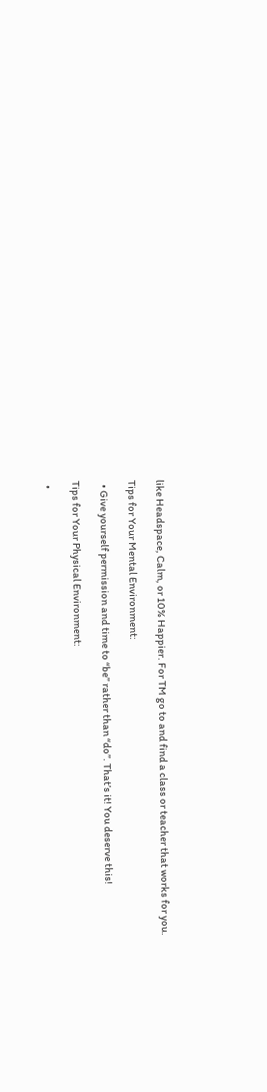like Headspace, Calm, or 10% Happier. For TM go to and find a class or teacher that works for you.

Tips for Your Mental Environment:

  • Give yourself permission and time to “be” rather than “do”. That’s it! You deserve this!

Tips for Your Physical Environment:

  •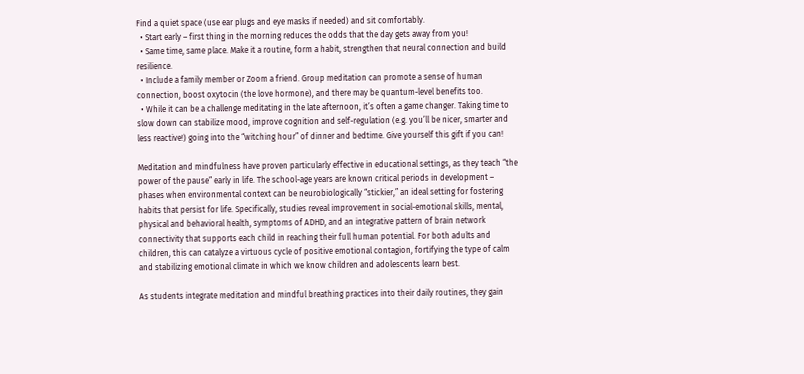Find a quiet space (use ear plugs and eye masks if needed) and sit comfortably.
  • Start early – first thing in the morning reduces the odds that the day gets away from you!
  • Same time, same place. Make it a routine, form a habit, strengthen that neural connection and build resilience.
  • Include a family member or Zoom a friend. Group meditation can promote a sense of human connection, boost oxytocin (the love hormone), and there may be quantum-level benefits too.
  • While it can be a challenge meditating in the late afternoon, it’s often a game changer. Taking time to slow down can stabilize mood, improve cognition and self-regulation (e.g. you’ll be nicer, smarter and less reactive!) going into the “witching hour” of dinner and bedtime. Give yourself this gift if you can!

Meditation and mindfulness have proven particularly effective in educational settings, as they teach “the power of the pause” early in life. The school-age years are known critical periods in development – phases when environmental context can be neurobiologically “stickier,” an ideal setting for fostering habits that persist for life. Specifically, studies reveal improvement in social-emotional skills, mental, physical and behavioral health, symptoms of ADHD, and an integrative pattern of brain network connectivity that supports each child in reaching their full human potential. For both adults and children, this can catalyze a virtuous cycle of positive emotional contagion, fortifying the type of calm and stabilizing emotional climate in which we know children and adolescents learn best.

As students integrate meditation and mindful breathing practices into their daily routines, they gain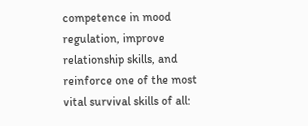competence in mood regulation, improve relationship skills, and reinforce one of the most vital survival skills of all: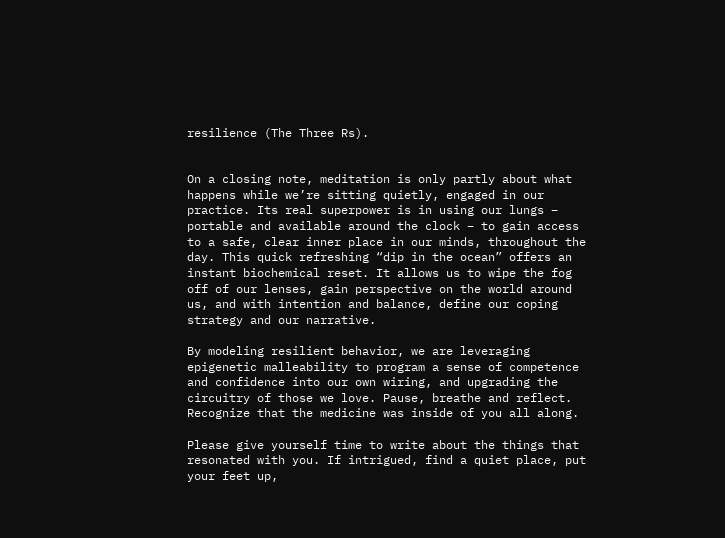resilience (The Three Rs).


On a closing note, meditation is only partly about what happens while we’re sitting quietly, engaged in our practice. Its real superpower is in using our lungs – portable and available around the clock – to gain access to a safe, clear inner place in our minds, throughout the day. This quick refreshing “dip in the ocean” offers an instant biochemical reset. It allows us to wipe the fog off of our lenses, gain perspective on the world around us, and with intention and balance, define our coping strategy and our narrative.

By modeling resilient behavior, we are leveraging epigenetic malleability to program a sense of competence and confidence into our own wiring, and upgrading the circuitry of those we love. Pause, breathe and reflect. Recognize that the medicine was inside of you all along.

Please give yourself time to write about the things that resonated with you. If intrigued, find a quiet place, put your feet up,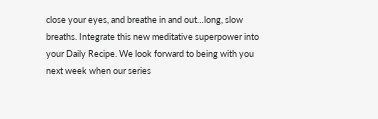close your eyes, and breathe in and out…long, slow breaths. Integrate this new meditative superpower into your Daily Recipe. We look forward to being with you next week when our series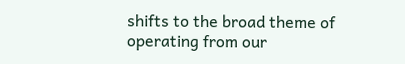shifts to the broad theme of operating from our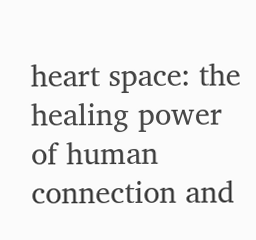heart space: the healing power of human connection and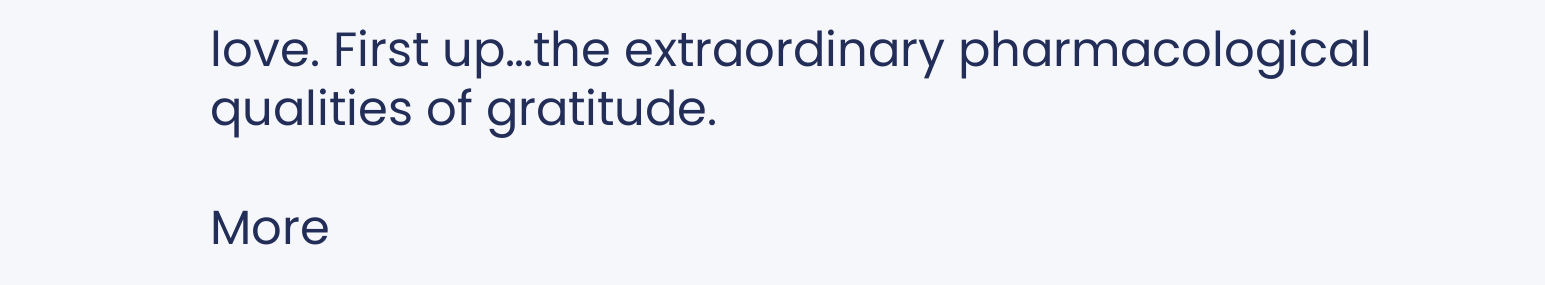love. First up…the extraordinary pharmacological qualities of gratitude.

More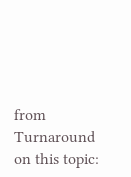from Turnaround on this topic: